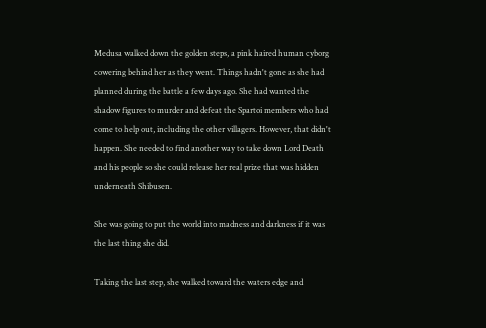Medusa walked down the golden steps, a pink haired human cyborg cowering behind her as they went. Things hadn't gone as she had planned during the battle a few days ago. She had wanted the shadow figures to murder and defeat the Spartoi members who had come to help out, including the other villagers. However, that didn't happen. She needed to find another way to take down Lord Death and his people so she could release her real prize that was hidden underneath Shibusen.

She was going to put the world into madness and darkness if it was the last thing she did.

Taking the last step, she walked toward the waters edge and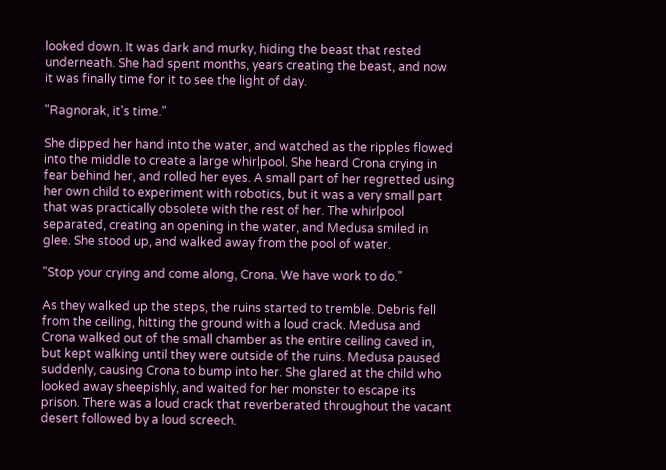looked down. It was dark and murky, hiding the beast that rested underneath. She had spent months, years creating the beast, and now it was finally time for it to see the light of day.

"Ragnorak, it's time."

She dipped her hand into the water, and watched as the ripples flowed into the middle to create a large whirlpool. She heard Crona crying in fear behind her, and rolled her eyes. A small part of her regretted using her own child to experiment with robotics, but it was a very small part that was practically obsolete with the rest of her. The whirlpool separated, creating an opening in the water, and Medusa smiled in glee. She stood up, and walked away from the pool of water.

"Stop your crying and come along, Crona. We have work to do."

As they walked up the steps, the ruins started to tremble. Debris fell from the ceiling, hitting the ground with a loud crack. Medusa and Crona walked out of the small chamber as the entire ceiling caved in, but kept walking until they were outside of the ruins. Medusa paused suddenly, causing Crona to bump into her. She glared at the child who looked away sheepishly, and waited for her monster to escape its prison. There was a loud crack that reverberated throughout the vacant desert followed by a loud screech.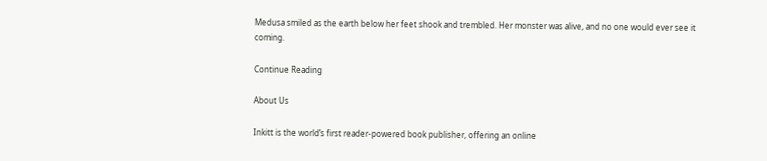Medusa smiled as the earth below her feet shook and trembled. Her monster was alive, and no one would ever see it coming.

Continue Reading

About Us

Inkitt is the world’s first reader-powered book publisher, offering an online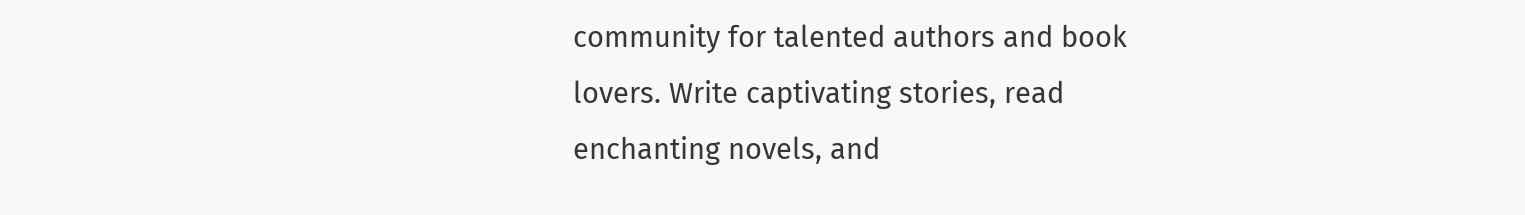community for talented authors and book lovers. Write captivating stories, read enchanting novels, and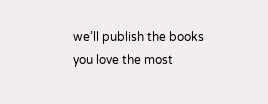we’ll publish the books you love the most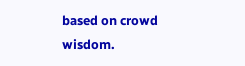based on crowd wisdom.